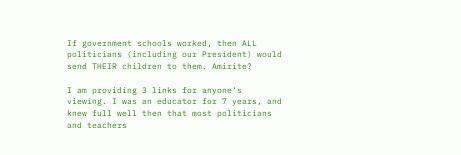If government schools worked, then ALL politicians (including our President) would send THEIR children to them. Amirite?

I am providing 3 links for anyone's viewing. I was an educator for 7 years, and knew full well then that most politicians and teachers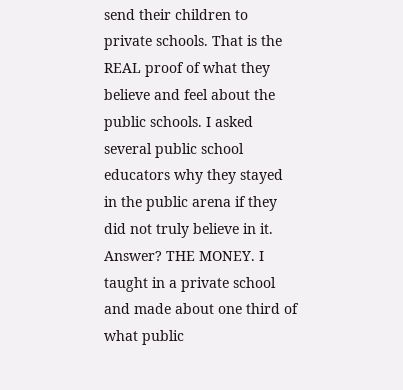send their children to private schools. That is the REAL proof of what they believe and feel about the public schools. I asked several public school educators why they stayed in the public arena if they did not truly believe in it. Answer? THE MONEY. I taught in a private school and made about one third of what public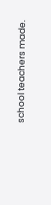school teachers made.